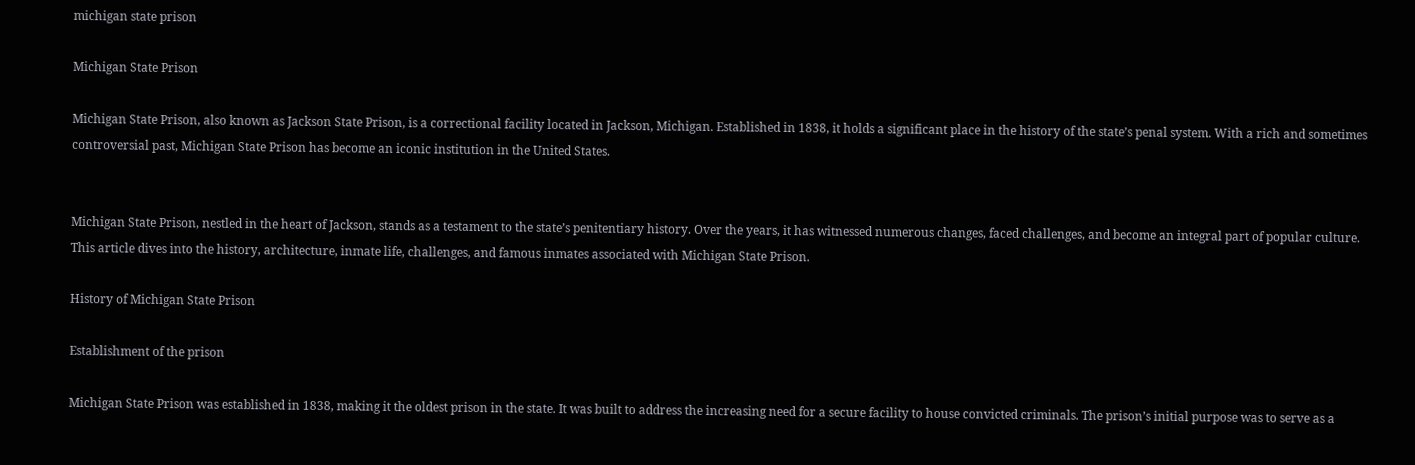michigan state prison

Michigan State Prison

Michigan State Prison, also known as Jackson State Prison, is a correctional facility located in Jackson, Michigan. Established in 1838, it holds a significant place in the history of the state’s penal system. With a rich and sometimes controversial past, Michigan State Prison has become an iconic institution in the United States.


Michigan State Prison, nestled in the heart of Jackson, stands as a testament to the state’s penitentiary history. Over the years, it has witnessed numerous changes, faced challenges, and become an integral part of popular culture. This article dives into the history, architecture, inmate life, challenges, and famous inmates associated with Michigan State Prison.

History of Michigan State Prison

Establishment of the prison

Michigan State Prison was established in 1838, making it the oldest prison in the state. It was built to address the increasing need for a secure facility to house convicted criminals. The prison’s initial purpose was to serve as a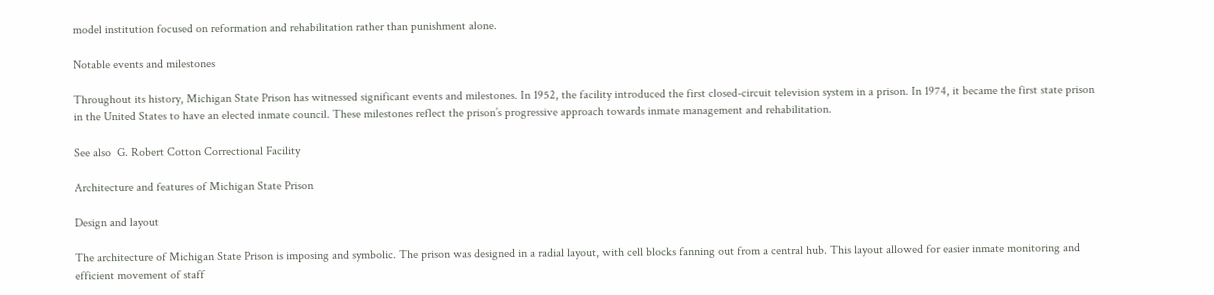model institution focused on reformation and rehabilitation rather than punishment alone.

Notable events and milestones

Throughout its history, Michigan State Prison has witnessed significant events and milestones. In 1952, the facility introduced the first closed-circuit television system in a prison. In 1974, it became the first state prison in the United States to have an elected inmate council. These milestones reflect the prison’s progressive approach towards inmate management and rehabilitation.

See also  G. Robert Cotton Correctional Facility

Architecture and features of Michigan State Prison

Design and layout

The architecture of Michigan State Prison is imposing and symbolic. The prison was designed in a radial layout, with cell blocks fanning out from a central hub. This layout allowed for easier inmate monitoring and efficient movement of staff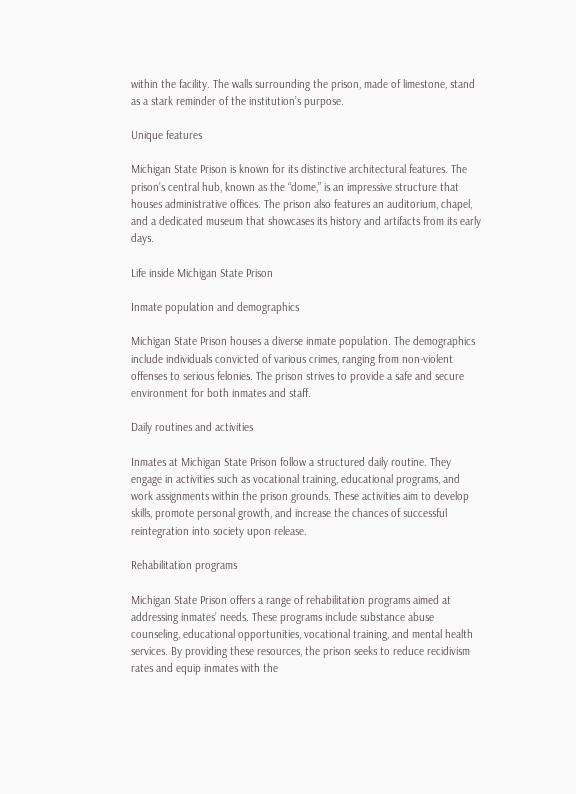within the facility. The walls surrounding the prison, made of limestone, stand as a stark reminder of the institution’s purpose.

Unique features

Michigan State Prison is known for its distinctive architectural features. The prison’s central hub, known as the “dome,” is an impressive structure that houses administrative offices. The prison also features an auditorium, chapel, and a dedicated museum that showcases its history and artifacts from its early days.

Life inside Michigan State Prison

Inmate population and demographics

Michigan State Prison houses a diverse inmate population. The demographics include individuals convicted of various crimes, ranging from non-violent offenses to serious felonies. The prison strives to provide a safe and secure environment for both inmates and staff.

Daily routines and activities

Inmates at Michigan State Prison follow a structured daily routine. They engage in activities such as vocational training, educational programs, and work assignments within the prison grounds. These activities aim to develop skills, promote personal growth, and increase the chances of successful reintegration into society upon release.

Rehabilitation programs

Michigan State Prison offers a range of rehabilitation programs aimed at addressing inmates’ needs. These programs include substance abuse counseling, educational opportunities, vocational training, and mental health services. By providing these resources, the prison seeks to reduce recidivism rates and equip inmates with the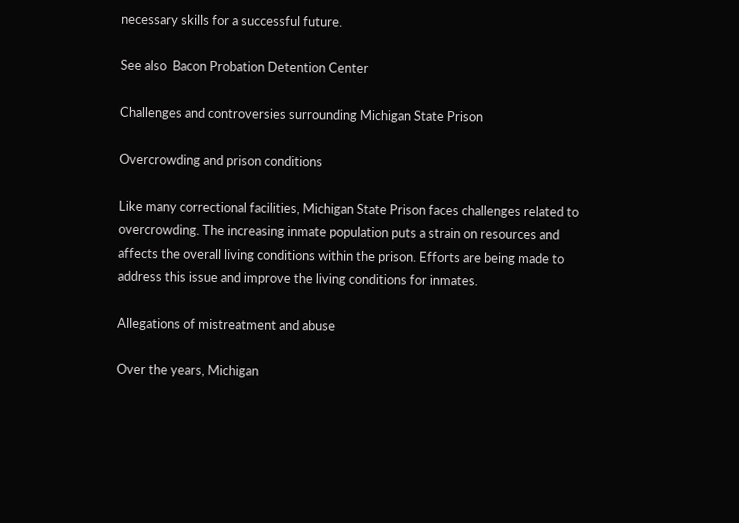necessary skills for a successful future.

See also  Bacon Probation Detention Center

Challenges and controversies surrounding Michigan State Prison

Overcrowding and prison conditions

Like many correctional facilities, Michigan State Prison faces challenges related to overcrowding. The increasing inmate population puts a strain on resources and affects the overall living conditions within the prison. Efforts are being made to address this issue and improve the living conditions for inmates.

Allegations of mistreatment and abuse

Over the years, Michigan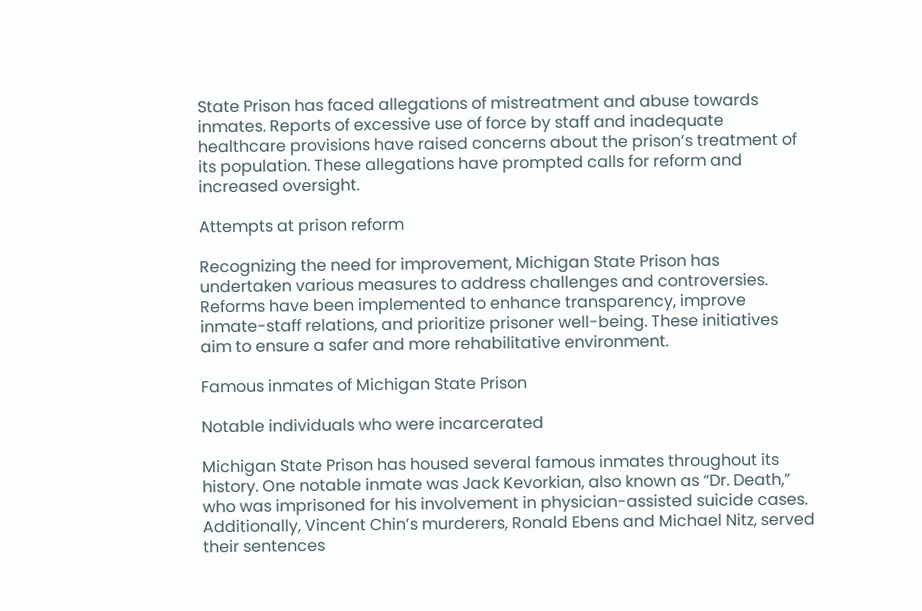State Prison has faced allegations of mistreatment and abuse towards inmates. Reports of excessive use of force by staff and inadequate healthcare provisions have raised concerns about the prison’s treatment of its population. These allegations have prompted calls for reform and increased oversight.

Attempts at prison reform

Recognizing the need for improvement, Michigan State Prison has undertaken various measures to address challenges and controversies. Reforms have been implemented to enhance transparency, improve inmate-staff relations, and prioritize prisoner well-being. These initiatives aim to ensure a safer and more rehabilitative environment.

Famous inmates of Michigan State Prison

Notable individuals who were incarcerated

Michigan State Prison has housed several famous inmates throughout its history. One notable inmate was Jack Kevorkian, also known as “Dr. Death,” who was imprisoned for his involvement in physician-assisted suicide cases. Additionally, Vincent Chin’s murderers, Ronald Ebens and Michael Nitz, served their sentences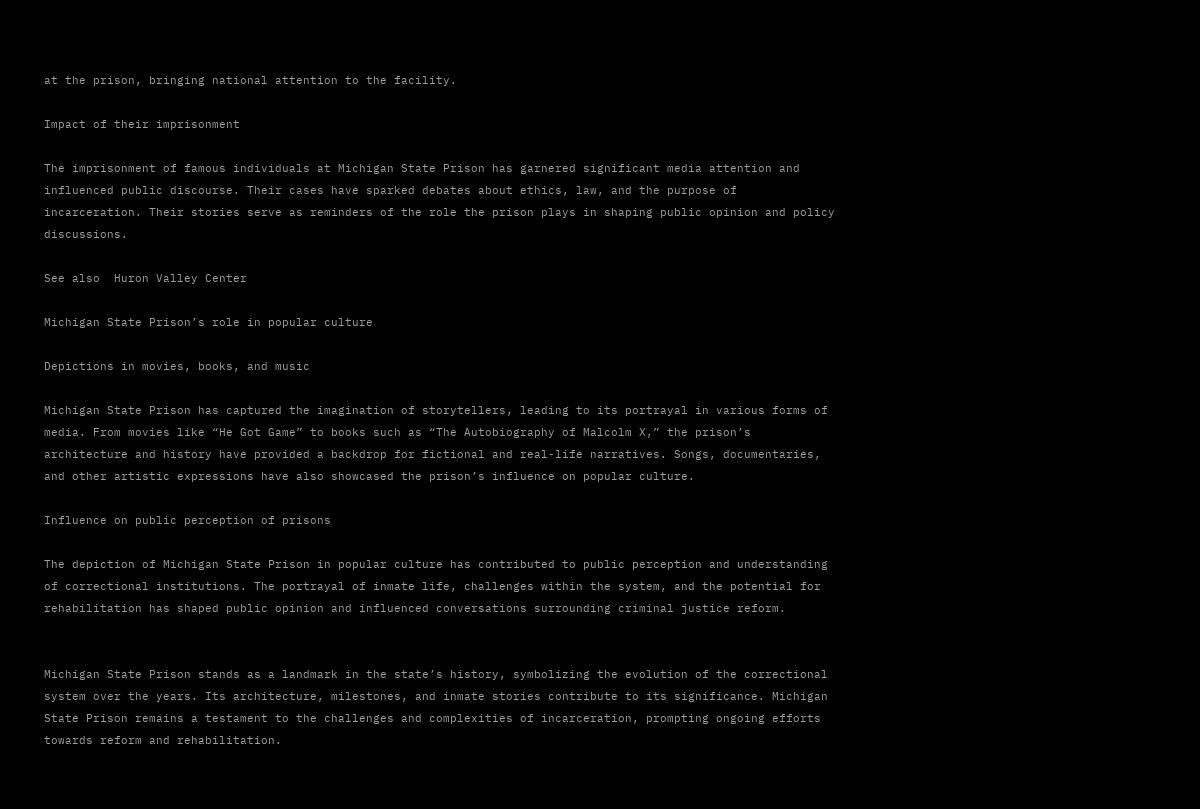at the prison, bringing national attention to the facility.

Impact of their imprisonment

The imprisonment of famous individuals at Michigan State Prison has garnered significant media attention and influenced public discourse. Their cases have sparked debates about ethics, law, and the purpose of incarceration. Their stories serve as reminders of the role the prison plays in shaping public opinion and policy discussions.

See also  Huron Valley Center

Michigan State Prison’s role in popular culture

Depictions in movies, books, and music

Michigan State Prison has captured the imagination of storytellers, leading to its portrayal in various forms of media. From movies like “He Got Game” to books such as “The Autobiography of Malcolm X,” the prison’s architecture and history have provided a backdrop for fictional and real-life narratives. Songs, documentaries, and other artistic expressions have also showcased the prison’s influence on popular culture.

Influence on public perception of prisons

The depiction of Michigan State Prison in popular culture has contributed to public perception and understanding of correctional institutions. The portrayal of inmate life, challenges within the system, and the potential for rehabilitation has shaped public opinion and influenced conversations surrounding criminal justice reform.


Michigan State Prison stands as a landmark in the state’s history, symbolizing the evolution of the correctional system over the years. Its architecture, milestones, and inmate stories contribute to its significance. Michigan State Prison remains a testament to the challenges and complexities of incarceration, prompting ongoing efforts towards reform and rehabilitation.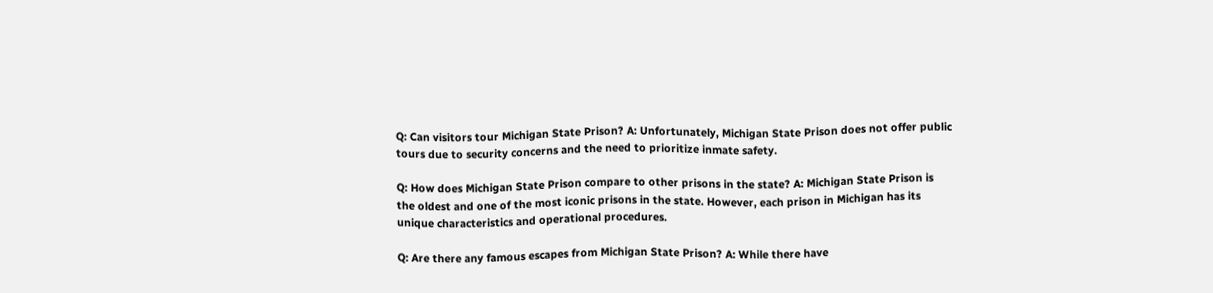Q: Can visitors tour Michigan State Prison? A: Unfortunately, Michigan State Prison does not offer public tours due to security concerns and the need to prioritize inmate safety.

Q: How does Michigan State Prison compare to other prisons in the state? A: Michigan State Prison is the oldest and one of the most iconic prisons in the state. However, each prison in Michigan has its unique characteristics and operational procedures.

Q: Are there any famous escapes from Michigan State Prison? A: While there have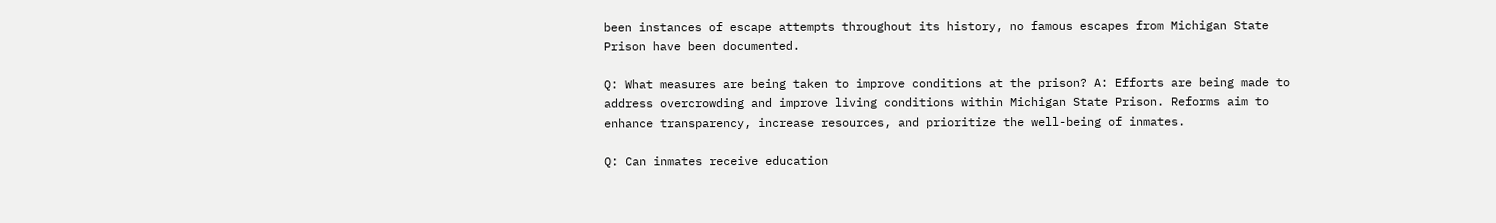been instances of escape attempts throughout its history, no famous escapes from Michigan State Prison have been documented.

Q: What measures are being taken to improve conditions at the prison? A: Efforts are being made to address overcrowding and improve living conditions within Michigan State Prison. Reforms aim to enhance transparency, increase resources, and prioritize the well-being of inmates.

Q: Can inmates receive education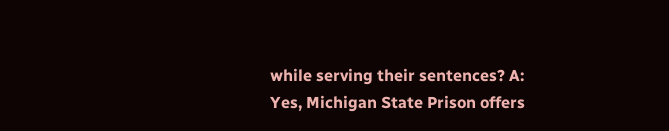while serving their sentences? A: Yes, Michigan State Prison offers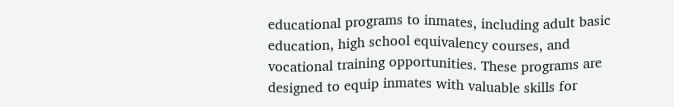educational programs to inmates, including adult basic education, high school equivalency courses, and vocational training opportunities. These programs are designed to equip inmates with valuable skills for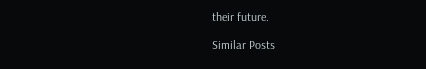their future.

Similar Posts